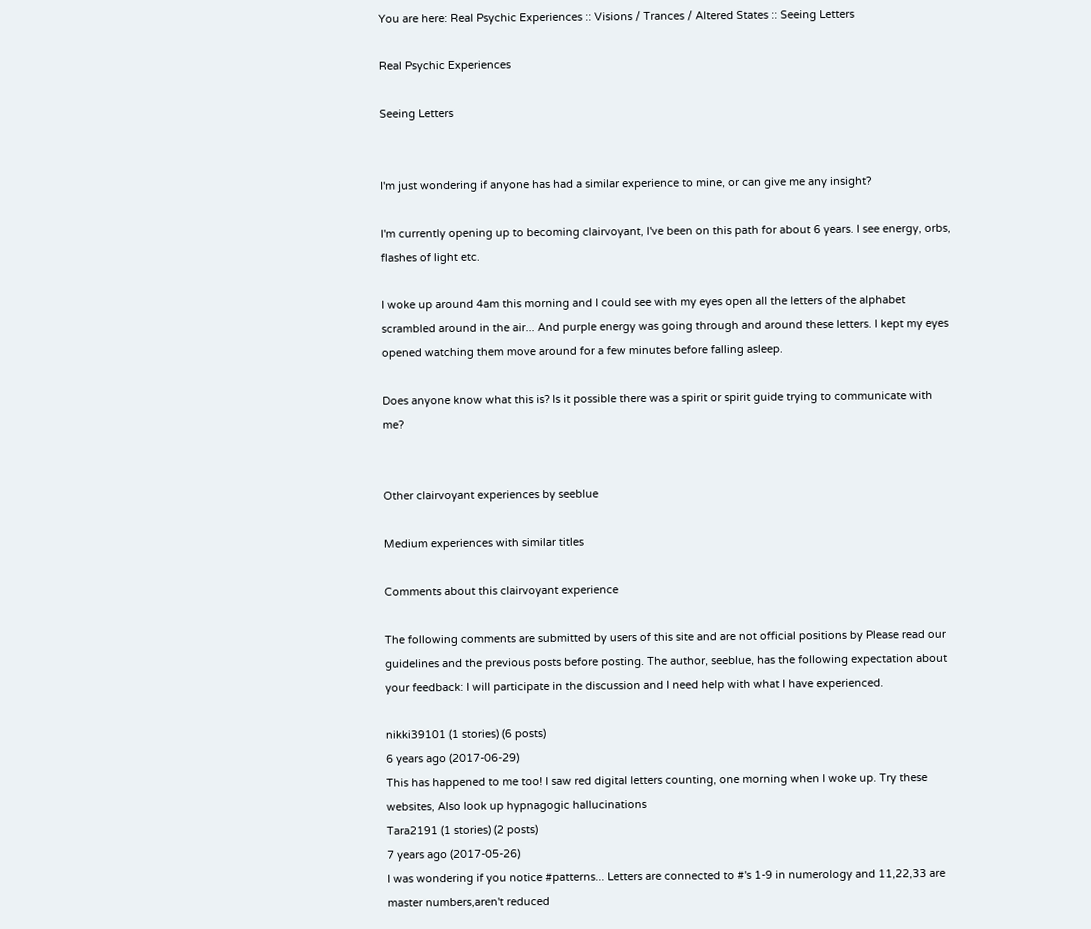You are here: Real Psychic Experiences :: Visions / Trances / Altered States :: Seeing Letters

Real Psychic Experiences

Seeing Letters


I'm just wondering if anyone has had a similar experience to mine, or can give me any insight?

I'm currently opening up to becoming clairvoyant, I've been on this path for about 6 years. I see energy, orbs, flashes of light etc.

I woke up around 4am this morning and I could see with my eyes open all the letters of the alphabet scrambled around in the air... And purple energy was going through and around these letters. I kept my eyes opened watching them move around for a few minutes before falling asleep.

Does anyone know what this is? Is it possible there was a spirit or spirit guide trying to communicate with me?


Other clairvoyant experiences by seeblue

Medium experiences with similar titles

Comments about this clairvoyant experience

The following comments are submitted by users of this site and are not official positions by Please read our guidelines and the previous posts before posting. The author, seeblue, has the following expectation about your feedback: I will participate in the discussion and I need help with what I have experienced.

nikki39101 (1 stories) (6 posts)
6 years ago (2017-06-29)
This has happened to me too! I saw red digital letters counting, one morning when I woke up. Try these websites, Also look up hypnagogic hallucinations
Tara2191 (1 stories) (2 posts)
7 years ago (2017-05-26)
I was wondering if you notice #patterns... Letters are connected to #'s 1-9 in numerology and 11,22,33 are master numbers,aren't reduced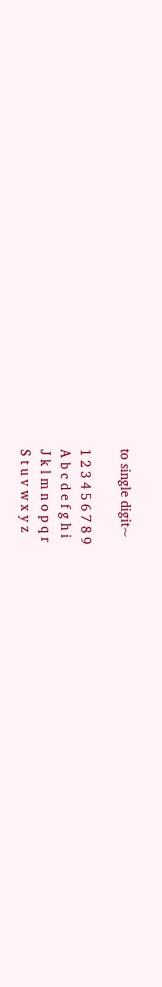to single digit~

1 2 3 4 5 6 7 8 9
A b c d e f g h i
J k l m n o p q r
S t u v w x y z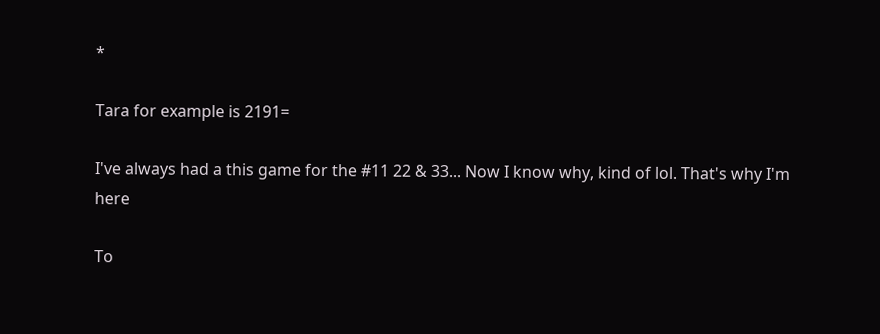*

Tara for example is 2191=

I've always had a this game for the #11 22 & 33... Now I know why, kind of lol. That's why I'm here

To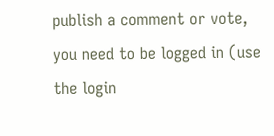publish a comment or vote, you need to be logged in (use the login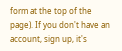form at the top of the page). If you don't have an account, sign up, it's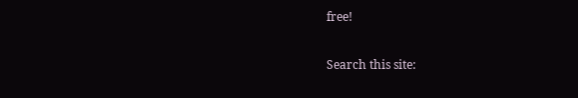free!

Search this site: